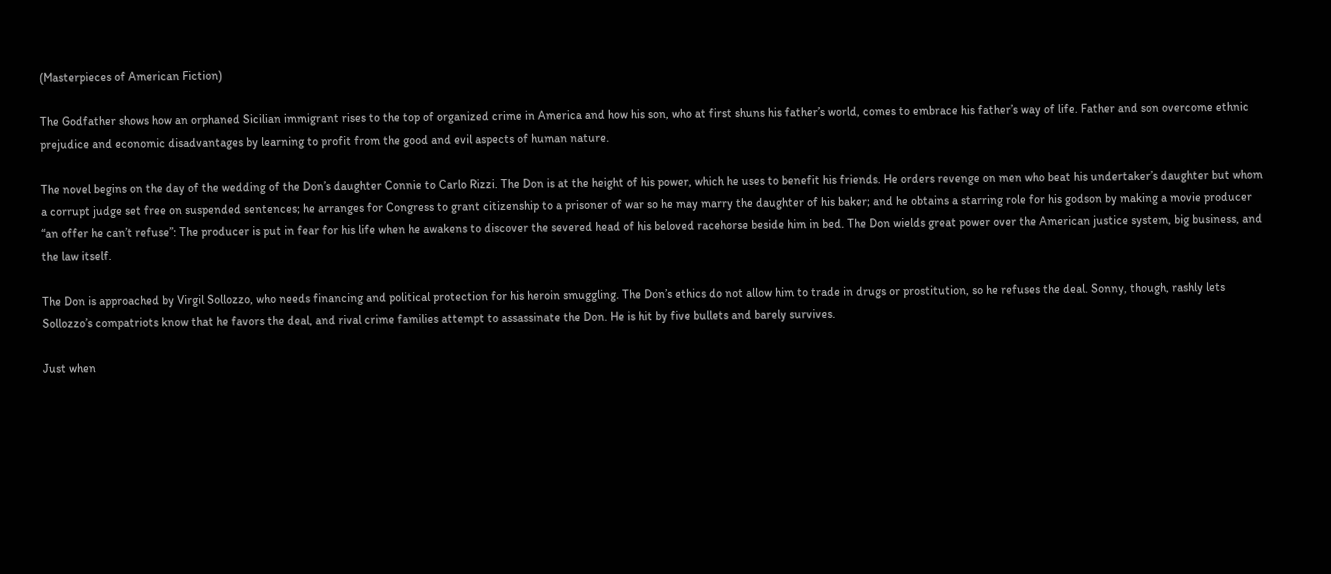(Masterpieces of American Fiction)

The Godfather shows how an orphaned Sicilian immigrant rises to the top of organized crime in America and how his son, who at first shuns his father’s world, comes to embrace his father’s way of life. Father and son overcome ethnic prejudice and economic disadvantages by learning to profit from the good and evil aspects of human nature.

The novel begins on the day of the wedding of the Don’s daughter Connie to Carlo Rizzi. The Don is at the height of his power, which he uses to benefit his friends. He orders revenge on men who beat his undertaker’s daughter but whom a corrupt judge set free on suspended sentences; he arranges for Congress to grant citizenship to a prisoner of war so he may marry the daughter of his baker; and he obtains a starring role for his godson by making a movie producer “an offer he can’t refuse”: The producer is put in fear for his life when he awakens to discover the severed head of his beloved racehorse beside him in bed. The Don wields great power over the American justice system, big business, and the law itself.

The Don is approached by Virgil Sollozzo, who needs financing and political protection for his heroin smuggling. The Don’s ethics do not allow him to trade in drugs or prostitution, so he refuses the deal. Sonny, though, rashly lets Sollozzo’s compatriots know that he favors the deal, and rival crime families attempt to assassinate the Don. He is hit by five bullets and barely survives.

Just when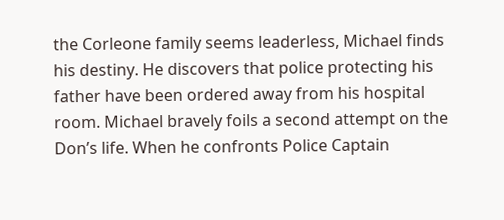the Corleone family seems leaderless, Michael finds his destiny. He discovers that police protecting his father have been ordered away from his hospital room. Michael bravely foils a second attempt on the Don’s life. When he confronts Police Captain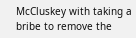McCluskey with taking a bribe to remove the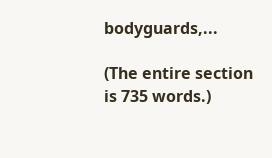bodyguards,...

(The entire section is 735 words.)